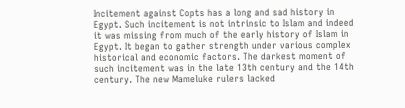Incitement against Copts has a long and sad history in Egypt. Such incitement is not intrinsic to Islam and indeed it was missing from much of the early history of Islam in Egypt. It began to gather strength under various complex historical and economic factors. The darkest moment of such incitement was in the late 13th century and the 14th century. The new Mameluke rulers lacked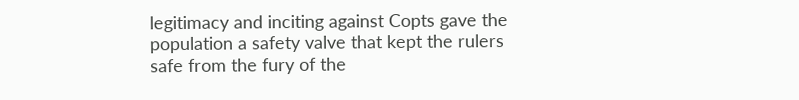legitimacy and inciting against Copts gave the population a safety valve that kept the rulers safe from the fury of the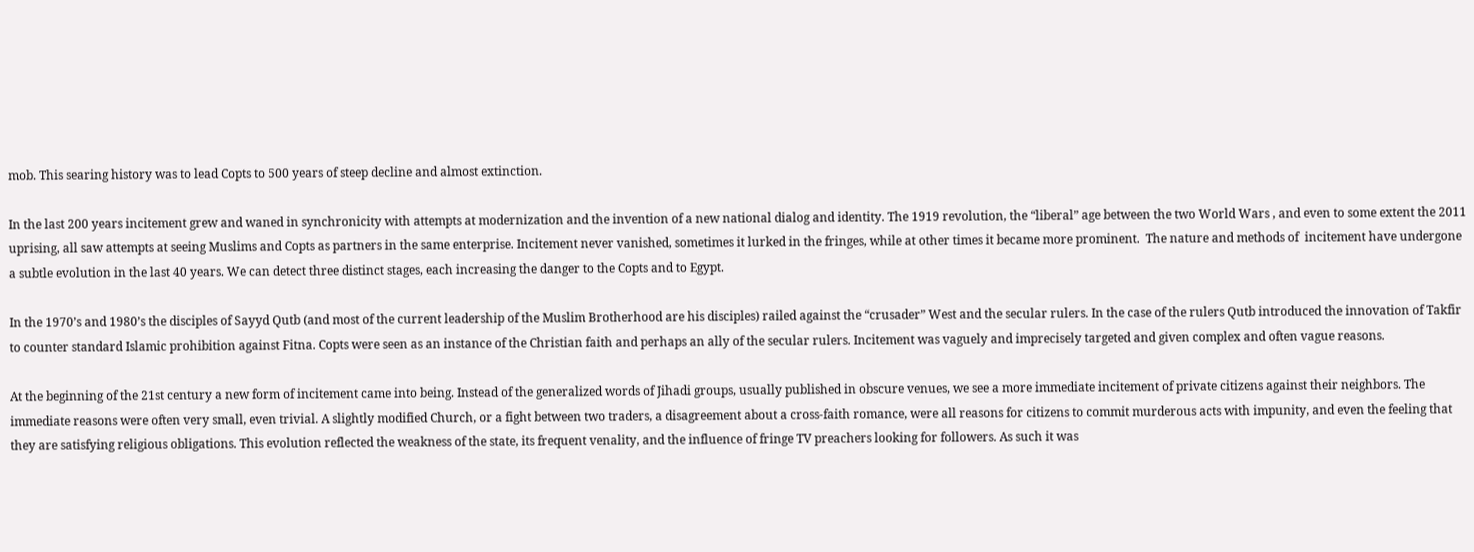mob. This searing history was to lead Copts to 500 years of steep decline and almost extinction.

In the last 200 years incitement grew and waned in synchronicity with attempts at modernization and the invention of a new national dialog and identity. The 1919 revolution, the “liberal” age between the two World Wars , and even to some extent the 2011 uprising, all saw attempts at seeing Muslims and Copts as partners in the same enterprise. Incitement never vanished, sometimes it lurked in the fringes, while at other times it became more prominent.  The nature and methods of  incitement have undergone a subtle evolution in the last 40 years. We can detect three distinct stages, each increasing the danger to the Copts and to Egypt.

In the 1970’s and 1980’s the disciples of Sayyd Qutb (and most of the current leadership of the Muslim Brotherhood are his disciples) railed against the “crusader” West and the secular rulers. In the case of the rulers Qutb introduced the innovation of Takfir to counter standard Islamic prohibition against Fitna. Copts were seen as an instance of the Christian faith and perhaps an ally of the secular rulers. Incitement was vaguely and imprecisely targeted and given complex and often vague reasons.

At the beginning of the 21st century a new form of incitement came into being. Instead of the generalized words of Jihadi groups, usually published in obscure venues, we see a more immediate incitement of private citizens against their neighbors. The immediate reasons were often very small, even trivial. A slightly modified Church, or a fight between two traders, a disagreement about a cross-faith romance, were all reasons for citizens to commit murderous acts with impunity, and even the feeling that they are satisfying religious obligations. This evolution reflected the weakness of the state, its frequent venality, and the influence of fringe TV preachers looking for followers. As such it was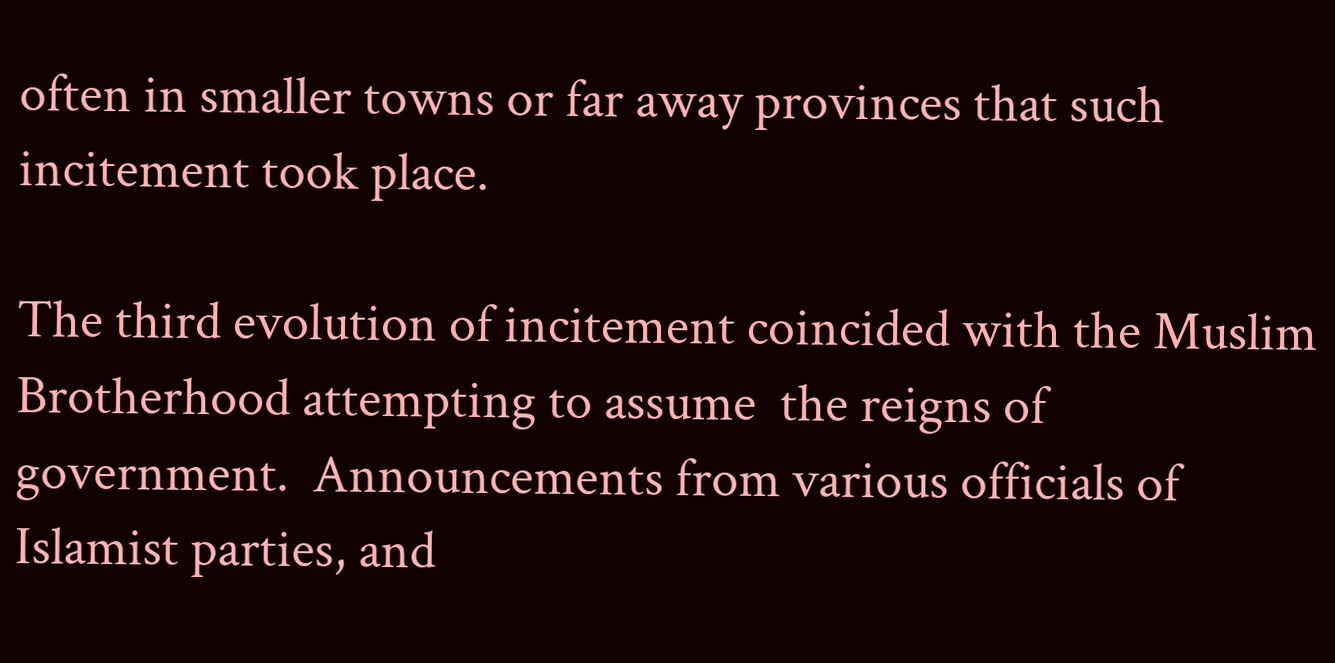often in smaller towns or far away provinces that such incitement took place.

The third evolution of incitement coincided with the Muslim Brotherhood attempting to assume  the reigns of government.  Announcements from various officials of Islamist parties, and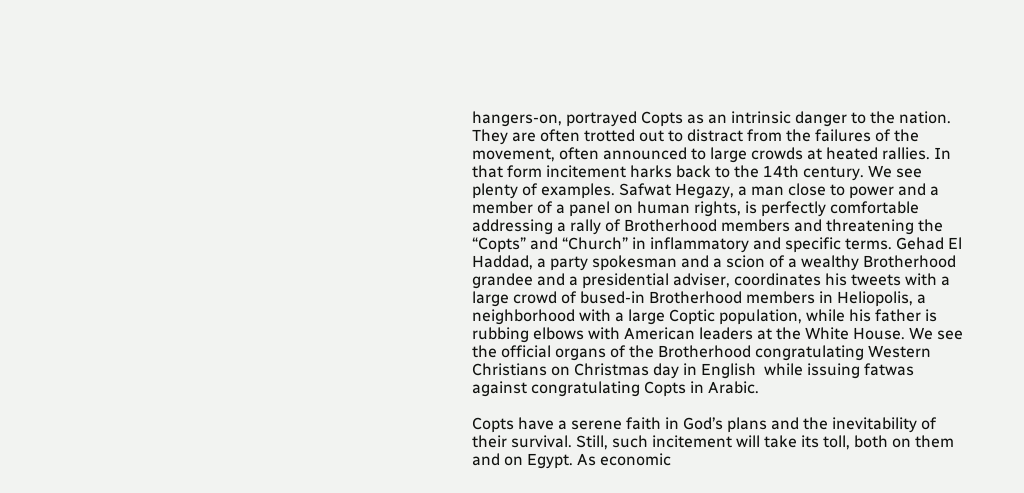hangers-on, portrayed Copts as an intrinsic danger to the nation. They are often trotted out to distract from the failures of the movement, often announced to large crowds at heated rallies. In that form incitement harks back to the 14th century. We see plenty of examples. Safwat Hegazy, a man close to power and a member of a panel on human rights, is perfectly comfortable addressing a rally of Brotherhood members and threatening the “Copts” and “Church” in inflammatory and specific terms. Gehad El Haddad, a party spokesman and a scion of a wealthy Brotherhood grandee and a presidential adviser, coordinates his tweets with a large crowd of bused-in Brotherhood members in Heliopolis, a neighborhood with a large Coptic population, while his father is rubbing elbows with American leaders at the White House. We see the official organs of the Brotherhood congratulating Western Christians on Christmas day in English  while issuing fatwas against congratulating Copts in Arabic.

Copts have a serene faith in God’s plans and the inevitability of their survival. Still, such incitement will take its toll, both on them and on Egypt. As economic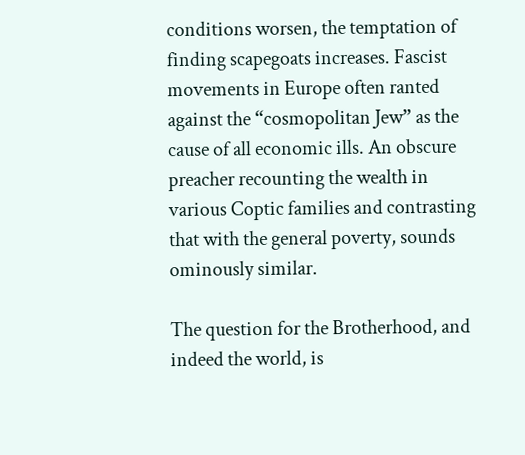conditions worsen, the temptation of finding scapegoats increases. Fascist movements in Europe often ranted against the “cosmopolitan Jew” as the cause of all economic ills. An obscure preacher recounting the wealth in various Coptic families and contrasting that with the general poverty, sounds ominously similar.

The question for the Brotherhood, and indeed the world, is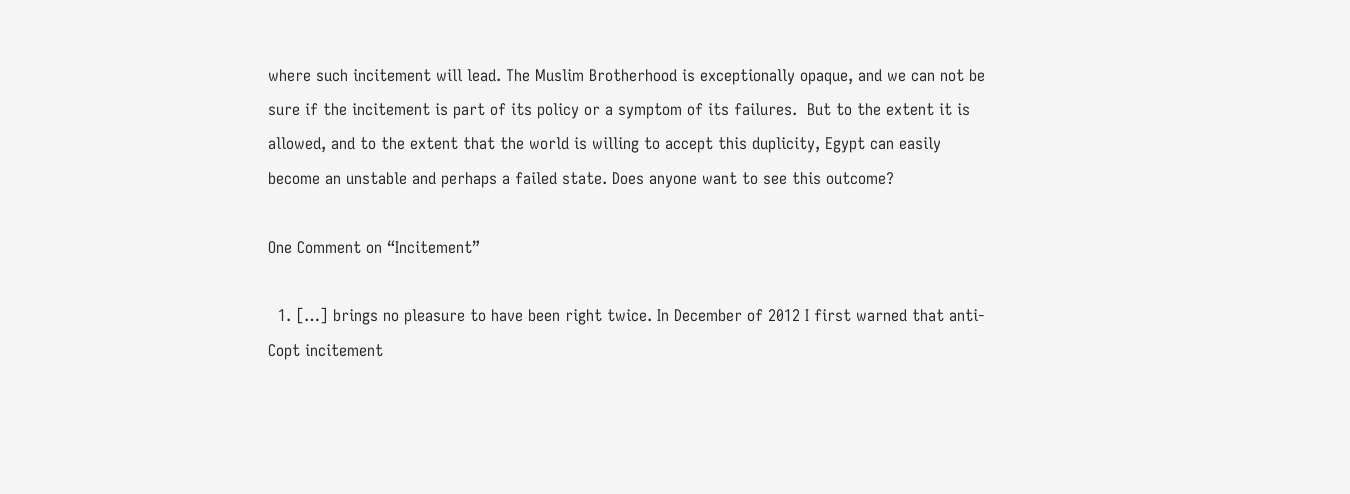where such incitement will lead. The Muslim Brotherhood is exceptionally opaque, and we can not be sure if the incitement is part of its policy or a symptom of its failures.  But to the extent it is allowed, and to the extent that the world is willing to accept this duplicity, Egypt can easily become an unstable and perhaps a failed state. Does anyone want to see this outcome?

One Comment on “Incitement”

  1. […] brings no pleasure to have been right twice. In December of 2012 I first warned that anti-Copt incitement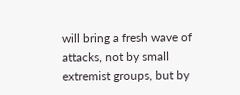will bring a fresh wave of attacks, not by small extremist groups, but by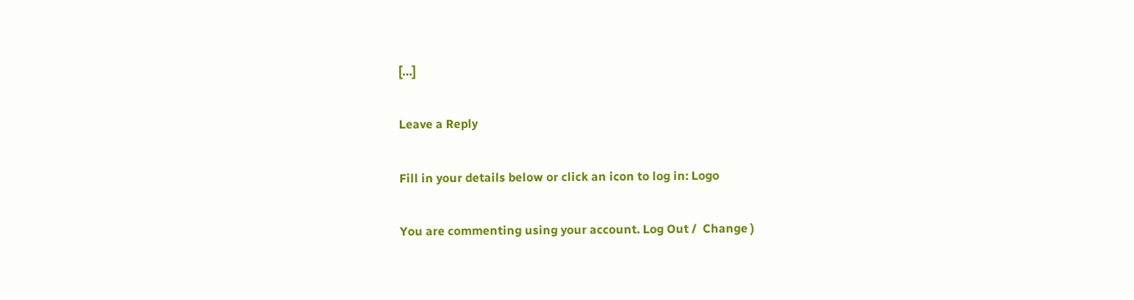[…]

Leave a Reply

Fill in your details below or click an icon to log in: Logo

You are commenting using your account. Log Out /  Change )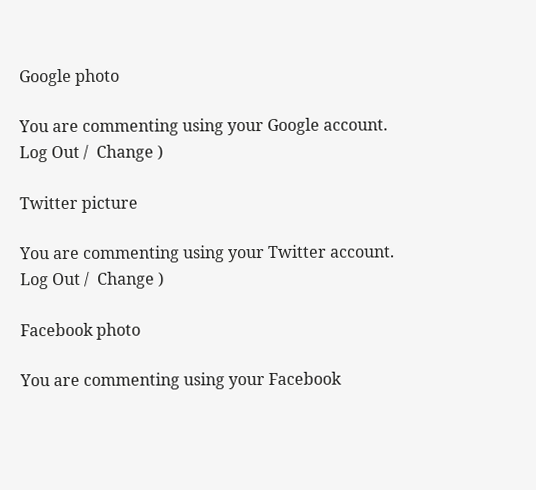Google photo

You are commenting using your Google account. Log Out /  Change )

Twitter picture

You are commenting using your Twitter account. Log Out /  Change )

Facebook photo

You are commenting using your Facebook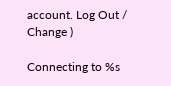account. Log Out /  Change )

Connecting to %s